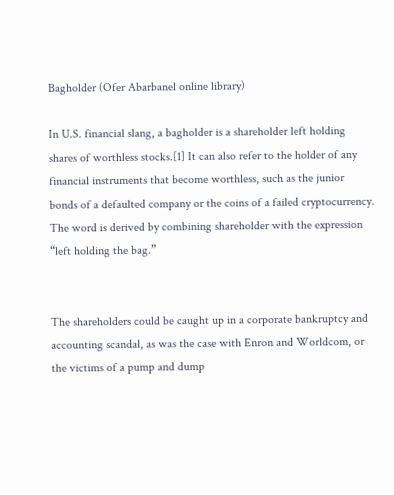Bagholder (Ofer Abarbanel online library)

In U.S. financial slang, a bagholder is a shareholder left holding shares of worthless stocks.[1] It can also refer to the holder of any financial instruments that become worthless, such as the junior bonds of a defaulted company or the coins of a failed cryptocurrency. The word is derived by combining shareholder with the expression “left holding the bag.”


The shareholders could be caught up in a corporate bankruptcy and accounting scandal, as was the case with Enron and Worldcom, or the victims of a pump and dump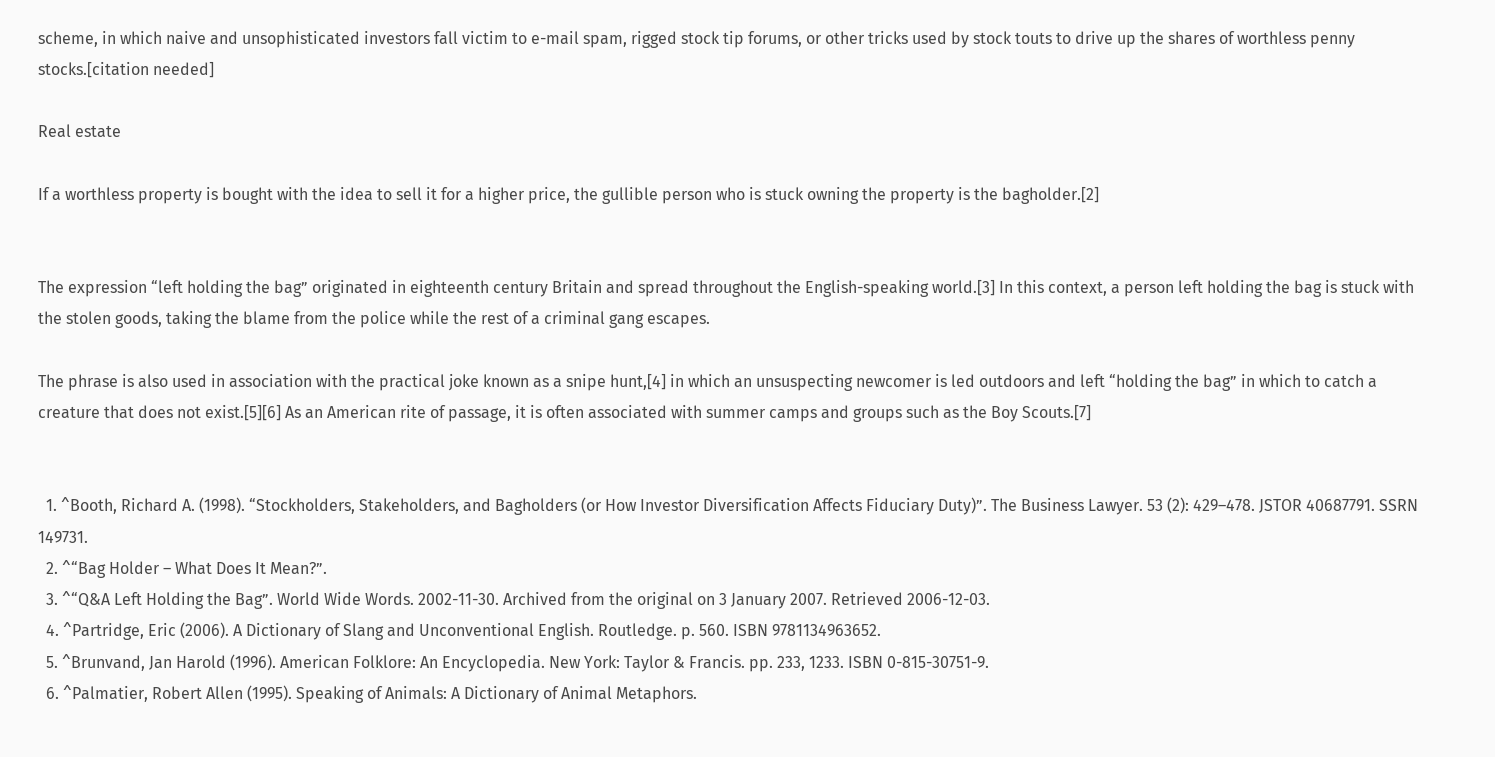scheme, in which naive and unsophisticated investors fall victim to e-mail spam, rigged stock tip forums, or other tricks used by stock touts to drive up the shares of worthless penny stocks.[citation needed]

Real estate

If a worthless property is bought with the idea to sell it for a higher price, the gullible person who is stuck owning the property is the bagholder.[2]


The expression “left holding the bag” originated in eighteenth century Britain and spread throughout the English-speaking world.[3] In this context, a person left holding the bag is stuck with the stolen goods, taking the blame from the police while the rest of a criminal gang escapes.

The phrase is also used in association with the practical joke known as a snipe hunt,[4] in which an unsuspecting newcomer is led outdoors and left “holding the bag” in which to catch a creature that does not exist.[5][6] As an American rite of passage, it is often associated with summer camps and groups such as the Boy Scouts.[7]


  1. ^Booth, Richard A. (1998). “Stockholders, Stakeholders, and Bagholders (or How Investor Diversification Affects Fiduciary Duty)”. The Business Lawyer. 53 (2): 429–478. JSTOR 40687791. SSRN 149731.
  2. ^“Bag Holder – What Does It Mean?”.
  3. ^“Q&A Left Holding the Bag”. World Wide Words. 2002-11-30. Archived from the original on 3 January 2007. Retrieved 2006-12-03.
  4. ^Partridge, Eric (2006). A Dictionary of Slang and Unconventional English. Routledge. p. 560. ISBN 9781134963652.
  5. ^Brunvand, Jan Harold (1996). American Folklore: An Encyclopedia. New York: Taylor & Francis. pp. 233, 1233. ISBN 0-815-30751-9.
  6. ^Palmatier, Robert Allen (1995). Speaking of Animals: A Dictionary of Animal Metaphors.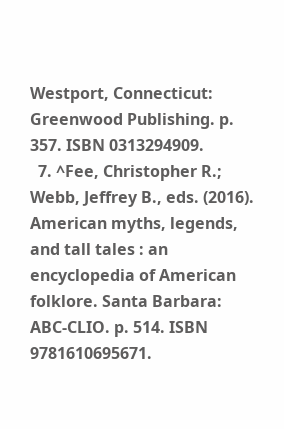Westport, Connecticut: Greenwood Publishing. p. 357. ISBN 0313294909.
  7. ^Fee, Christopher R.; Webb, Jeffrey B., eds. (2016). American myths, legends, and tall tales : an encyclopedia of American folklore. Santa Barbara: ABC-CLIO. p. 514. ISBN 9781610695671.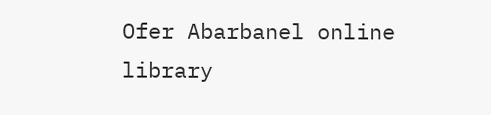Ofer Abarbanel online library